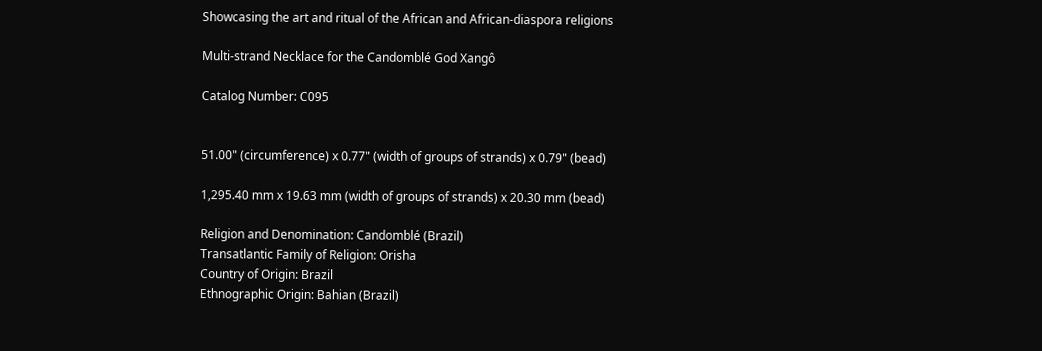Showcasing the art and ritual of the African and African-diaspora religions

Multi-strand Necklace for the Candomblé God Xangô

Catalog Number: C095


51.00" (circumference) x 0.77" (width of groups of strands) x 0.79" (bead)

1,295.40 mm x 19.63 mm (width of groups of strands) x 20.30 mm (bead)

Religion and Denomination: Candomblé (Brazil)
Transatlantic Family of Religion: Orisha
Country of Origin: Brazil
Ethnographic Origin: Bahian (Brazil)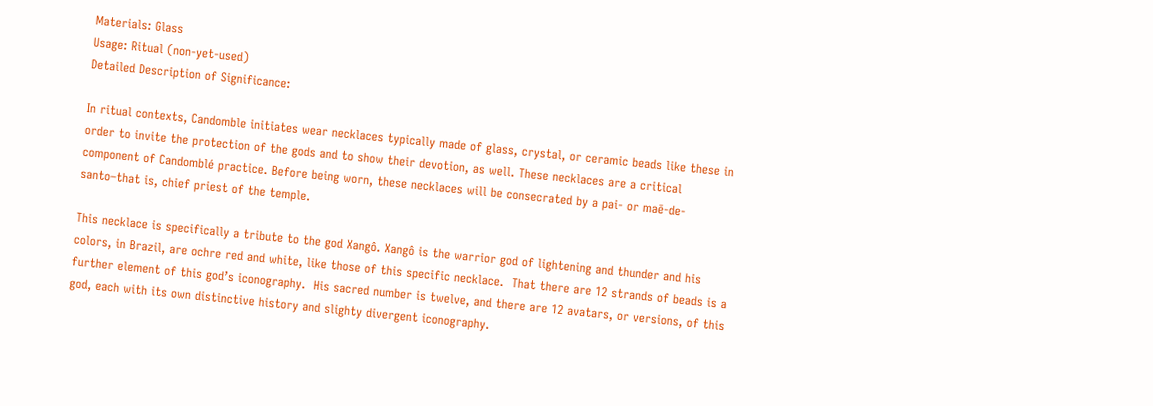Materials: Glass
Usage: Ritual (non-yet-used)
Detailed Description of Significance:

In ritual contexts, Candomble initiates wear necklaces typically made of glass, crystal, or ceramic beads like these in order to invite the protection of the gods and to show their devotion, as well. These necklaces are a critical component of Candomblé practice. Before being worn, these necklaces will be consecrated by a pai- or maē-de-santo–that is, chief priest of the temple.

This necklace is specifically a tribute to the god Xangô. Xangô is the warrior god of lightening and thunder and his colors, in Brazil, are ochre red and white, like those of this specific necklace.  That there are 12 strands of beads is a further element of this god’s iconography.  His sacred number is twelve, and there are 12 avatars, or versions, of this god, each with its own distinctive history and slighty divergent iconography.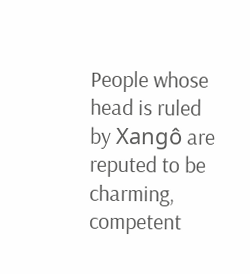People whose head is ruled by Xangô are reputed to be charming, competent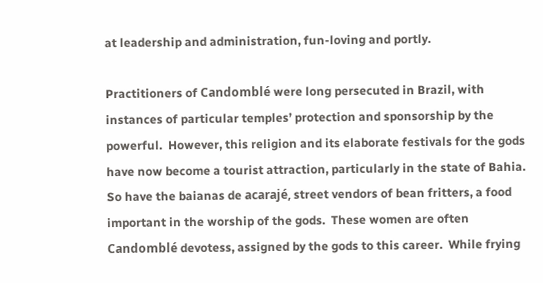at leadership and administration, fun-loving and portly.

Practitioners of Candomblé were long persecuted in Brazil, with instances of particular temples’ protection and sponsorship by the powerful.  However, this religion and its elaborate festivals for the gods have now become a tourist attraction, particularly in the state of Bahia.  So have the baianas de acarajé, street vendors of bean fritters, a food important in the worship of the gods.  These women are often Candomblé devotess, assigned by the gods to this career.  While frying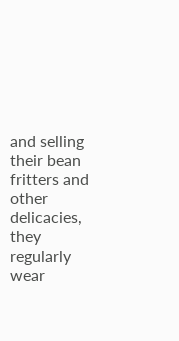and selling their bean fritters and other delicacies, they regularly wear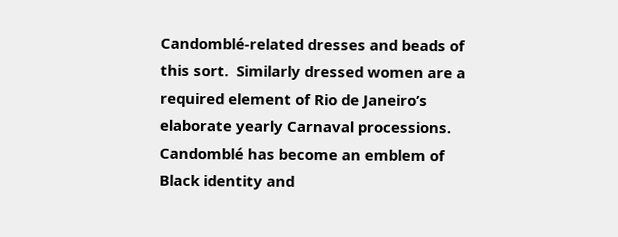Candomblé-related dresses and beads of this sort.  Similarly dressed women are a required element of Rio de Janeiro’s elaborate yearly Carnaval processions.  Candomblé has become an emblem of Black identity and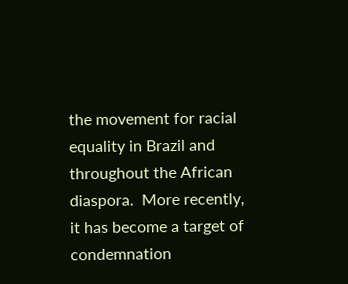the movement for racial equality in Brazil and throughout the African diaspora.  More recently, it has become a target of condemnation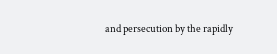and persecution by the rapidly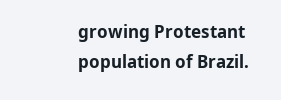growing Protestant population of Brazil.